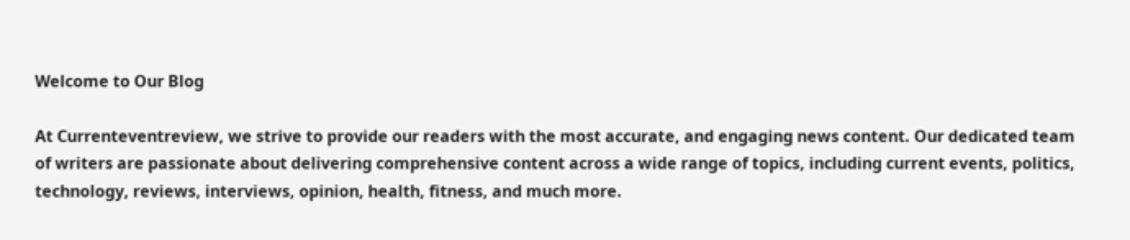Welcome to Our Blog

At Currenteventreview, we strive to provide our readers with the most accurate, and engaging news content. Our dedicated team of writers are passionate about delivering comprehensive content across a wide range of topics, including current events, politics, technology, reviews, interviews, opinion, health, fitness, and much more.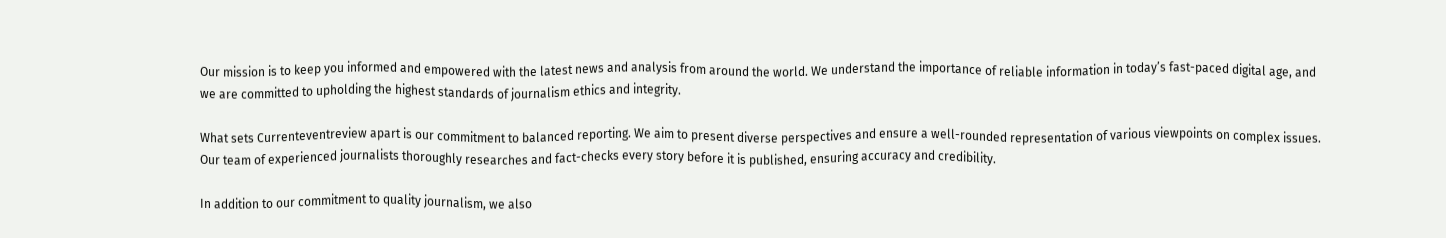Our mission is to keep you informed and empowered with the latest news and analysis from around the world. We understand the importance of reliable information in today’s fast-paced digital age, and we are committed to upholding the highest standards of journalism ethics and integrity.

What sets Currenteventreview apart is our commitment to balanced reporting. We aim to present diverse perspectives and ensure a well-rounded representation of various viewpoints on complex issues. Our team of experienced journalists thoroughly researches and fact-checks every story before it is published, ensuring accuracy and credibility.

In addition to our commitment to quality journalism, we also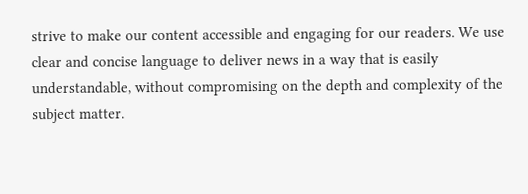strive to make our content accessible and engaging for our readers. We use clear and concise language to deliver news in a way that is easily understandable, without compromising on the depth and complexity of the subject matter.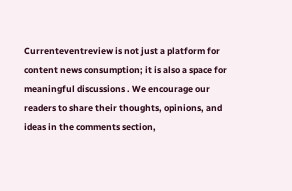Currenteventreview is not just a platform for content news consumption; it is also a space for meaningful discussions . We encourage our readers to share their thoughts, opinions, and ideas in the comments section,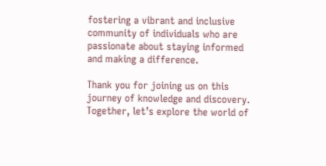fostering a vibrant and inclusive community of individuals who are passionate about staying informed and making a difference.

Thank you for joining us on this journey of knowledge and discovery. Together, let’s explore the world of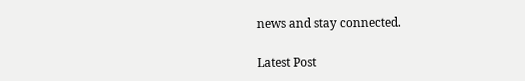news and stay connected.

Latest Post